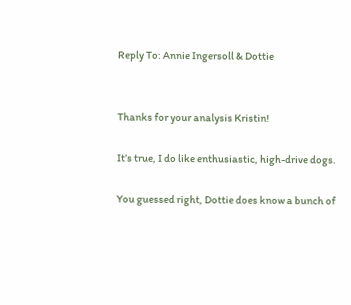Reply To: Annie Ingersoll & Dottie


Thanks for your analysis Kristin!

It’s true, I do like enthusiastic, high-drive dogs.

You guessed right, Dottie does know a bunch of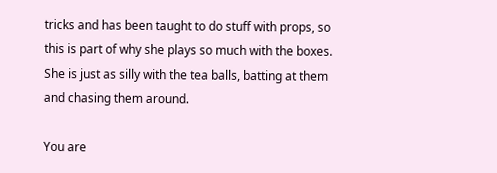tricks and has been taught to do stuff with props, so this is part of why she plays so much with the boxes. She is just as silly with the tea balls, batting at them and chasing them around.

You are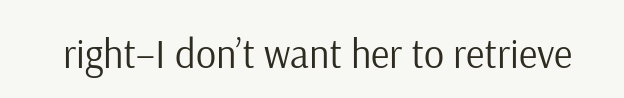right–I don’t want her to retrieve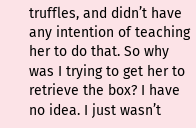truffles, and didn’t have any intention of teaching her to do that. So why was I trying to get her to retrieve the box? I have no idea. I just wasn’t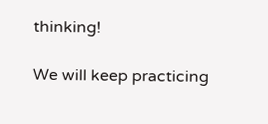thinking!

We will keep practicing